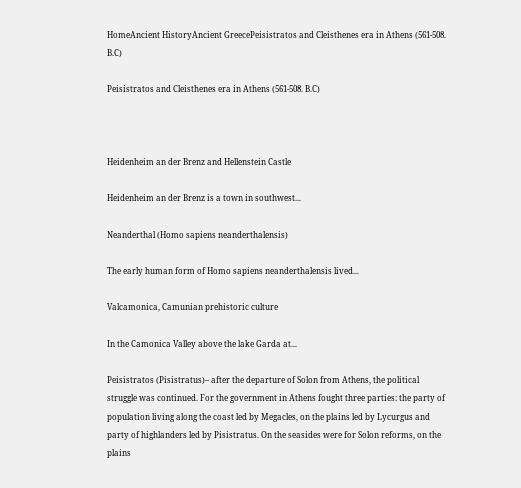HomeAncient HistoryAncient GreecePeisistratos and Cleisthenes era in Athens (561-508. B.C)

Peisistratos and Cleisthenes era in Athens (561-508. B.C)



Heidenheim an der Brenz and Hellenstein Castle

Heidenheim an der Brenz is a town in southwest...

Neanderthal (Homo sapiens neanderthalensis)

The early human form of Homo sapiens neanderthalensis lived...

Valcamonica, Camunian prehistoric culture

In the Camonica Valley above the lake Garda at...

Peisistratos (Pisistratus)– after the departure of Solon from Athens, the political struggle was continued. For the government in Athens fought three parties: the party of population living along the coast led by Megacles, on the plains led by Lycurgus and party of highlanders led by Pisistratus. On the seasides were for Solon reforms, on the plains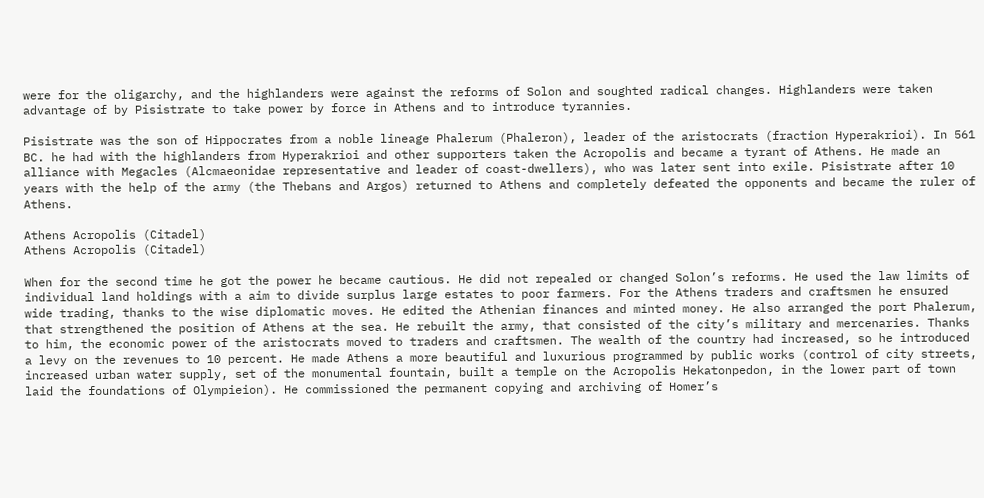were for the oligarchy, and the highlanders were against the reforms of Solon and soughted radical changes. Highlanders were taken advantage of by Pisistrate to take power by force in Athens and to introduce tyrannies.

Pisistrate was the son of Hippocrates from a noble lineage Phalerum (Phaleron), leader of the aristocrats (fraction Hyperakrioi). In 561 BC. he had with the highlanders from Hyperakrioi and other supporters taken the Acropolis and became a tyrant of Athens. He made an alliance with Megacles (Alcmaeonidae representative and leader of coast-dwellers), who was later sent into exile. Pisistrate after 10 years with the help of the army (the Thebans and Argos) returned to Athens and completely defeated the opponents and became the ruler of Athens.

Athens Acropolis (Citadel)
Athens Acropolis (Citadel)

When for the second time he got the power he became cautious. He did not repealed or changed Solon’s reforms. He used the law limits of individual land holdings with a aim to divide surplus large estates to poor farmers. For the Athens traders and craftsmen he ensured wide trading, thanks to the wise diplomatic moves. He edited the Athenian finances and minted money. He also arranged the port Phalerum, that strengthened the position of Athens at the sea. He rebuilt the army, that consisted of the city’s military and mercenaries. Thanks to him, the economic power of the aristocrats moved to traders and craftsmen. The wealth of the country had increased, so he introduced a levy on the revenues to 10 percent. He made Athens a more beautiful and luxurious programmed by public works (control of city streets, increased urban water supply, set of the monumental fountain, built a temple on the Acropolis Hekatonpedon, in the lower part of town laid the foundations of Olympieion). He commissioned the permanent copying and archiving of Homer’s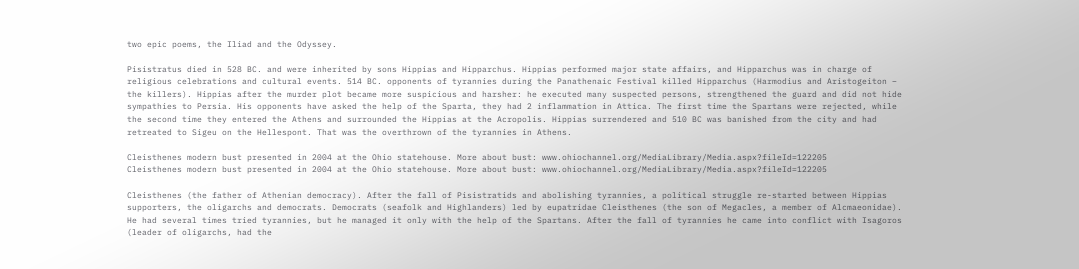two epic poems, the Iliad and the Odyssey.

Pisistratus died in 528 BC. and were inherited by sons Hippias and Hipparchus. Hippias performed major state affairs, and Hipparchus was in charge of religious celebrations and cultural events. 514 BC. opponents of tyrannies during the Panathenaic Festival killed Hipparchus (Harmodius and Aristogeiton – the killers). Hippias after the murder plot became more suspicious and harsher: he executed many suspected persons, strengthened the guard and did not hide sympathies to Persia. His opponents have asked the help of the Sparta, they had 2 inflammation in Attica. The first time the Spartans were rejected, while the second time they entered the Athens and surrounded the Hippias at the Acropolis. Hippias surrendered and 510 BC was banished from the city and had retreated to Sigeu on the Hellespont. That was the overthrown of the tyrannies in Athens.

Cleisthenes modern bust presented in 2004 at the Ohio statehouse. More about bust: www.ohiochannel.org/MediaLibrary/Media.aspx?fileId=122205
Cleisthenes modern bust presented in 2004 at the Ohio statehouse. More about bust: www.ohiochannel.org/MediaLibrary/Media.aspx?fileId=122205

Cleisthenes (the father of Athenian democracy). After the fall of Pisistratids and abolishing tyrannies, a political struggle re-started between Hippias supporters, the oligarchs and democrats. Democrats (seafolk and Highlanders) led by eupatridae Cleisthenes (the son of Megacles, a member of Alcmaeonidae). He had several times tried tyrannies, but he managed it only with the help of the Spartans. After the fall of tyrannies he came into conflict with Isagoros (leader of oligarchs, had the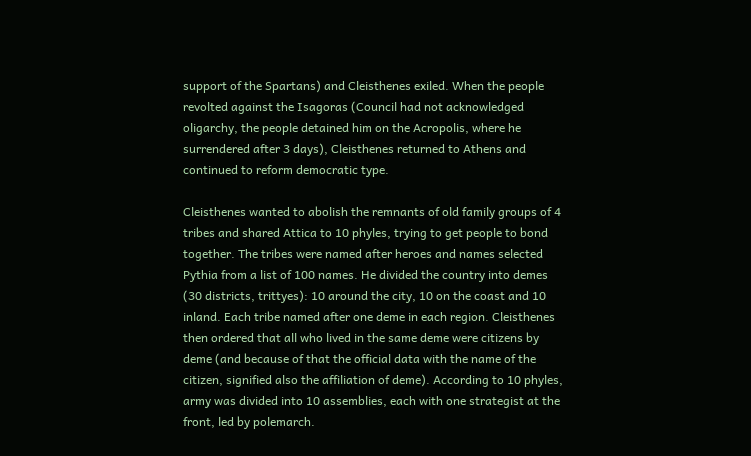support of the Spartans) and Cleisthenes exiled. When the people revolted against the Isagoras (Council had not acknowledged oligarchy, the people detained him on the Acropolis, where he surrendered after 3 days), Cleisthenes returned to Athens and continued to reform democratic type.

Cleisthenes wanted to abolish the remnants of old family groups of 4 tribes and shared Attica to 10 phyles, trying to get people to bond together. The tribes were named after heroes and names selected Pythia from a list of 100 names. He divided the country into demes (30 districts, trittyes): 10 around the city, 10 on the coast and 10 inland. Each tribe named after one deme in each region. Cleisthenes then ordered that all who lived in the same deme were citizens by deme (and because of that the official data with the name of the citizen, signified also the affiliation of deme). According to 10 phyles, army was divided into 10 assemblies, each with one strategist at the front, led by polemarch.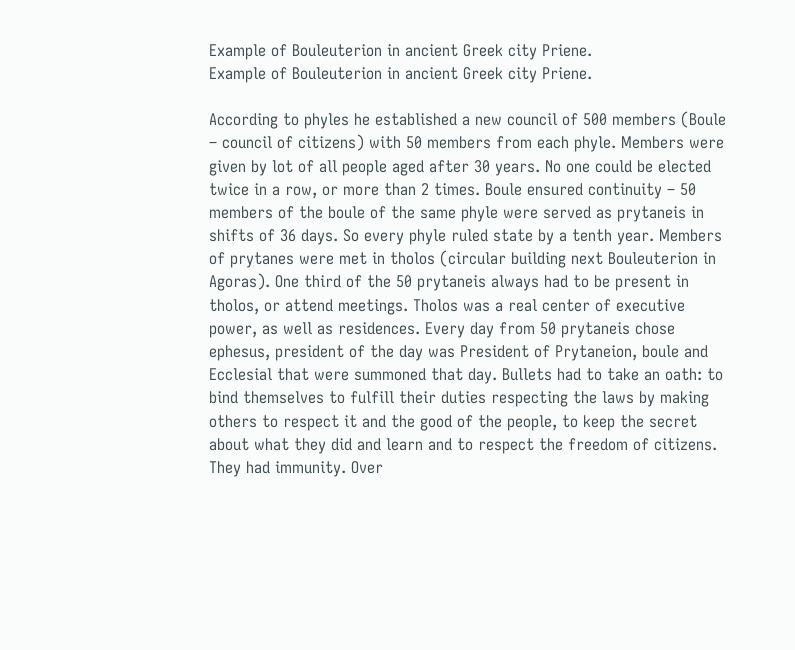Example of Bouleuterion in ancient Greek city Priene.
Example of Bouleuterion in ancient Greek city Priene.

According to phyles he established a new council of 500 members (Boule – council of citizens) with 50 members from each phyle. Members were given by lot of all people aged after 30 years. No one could be elected twice in a row, or more than 2 times. Boule ensured continuity – 50 members of the boule of the same phyle were served as prytaneis in shifts of 36 days. So every phyle ruled state by a tenth year. Members of prytanes were met in tholos (circular building next Bouleuterion in Agoras). One third of the 50 prytaneis always had to be present in tholos, or attend meetings. Tholos was a real center of executive power, as well as residences. Every day from 50 prytaneis chose ephesus, president of the day was President of Prytaneion, boule and Ecclesial that were summoned that day. Bullets had to take an oath: to bind themselves to fulfill their duties respecting the laws by making others to respect it and the good of the people, to keep the secret about what they did and learn and to respect the freedom of citizens. They had immunity. Over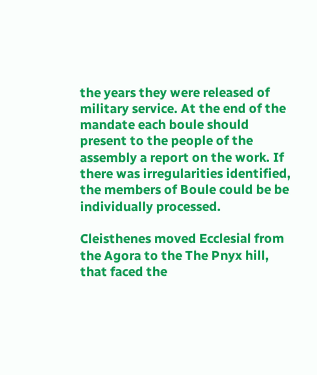the years they were released of military service. At the end of the mandate each boule should present to the people of the assembly a report on the work. If there was irregularities identified, the members of Boule could be be individually processed.

Cleisthenes moved Ecclesial from the Agora to the The Pnyx hill, that faced the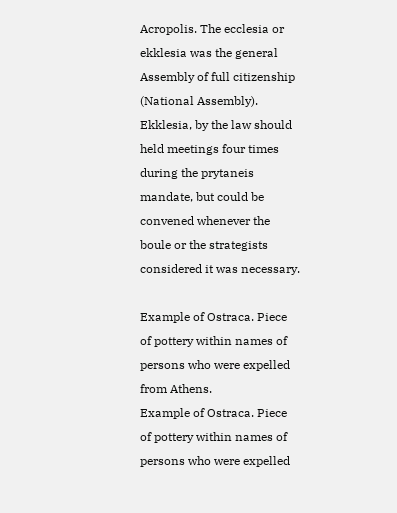Acropolis. The ecclesia or ekklesia was the general Assembly of full citizenship (National Assembly). Ekklesia, by the law should held meetings four times during the prytaneis mandate, but could be convened whenever the boule or the strategists considered it was necessary.

Example of Ostraca. Piece of pottery within names of persons who were expelled from Athens.
Example of Ostraca. Piece of pottery within names of persons who were expelled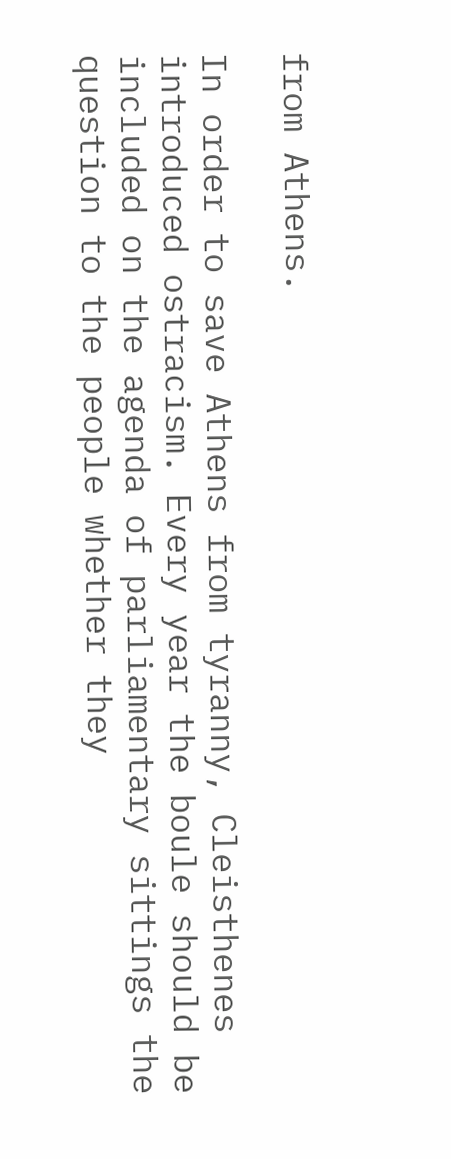from Athens.

In order to save Athens from tyranny, Cleisthenes introduced ostracism. Every year the boule should be included on the agenda of parliamentary sittings the question to the people whether they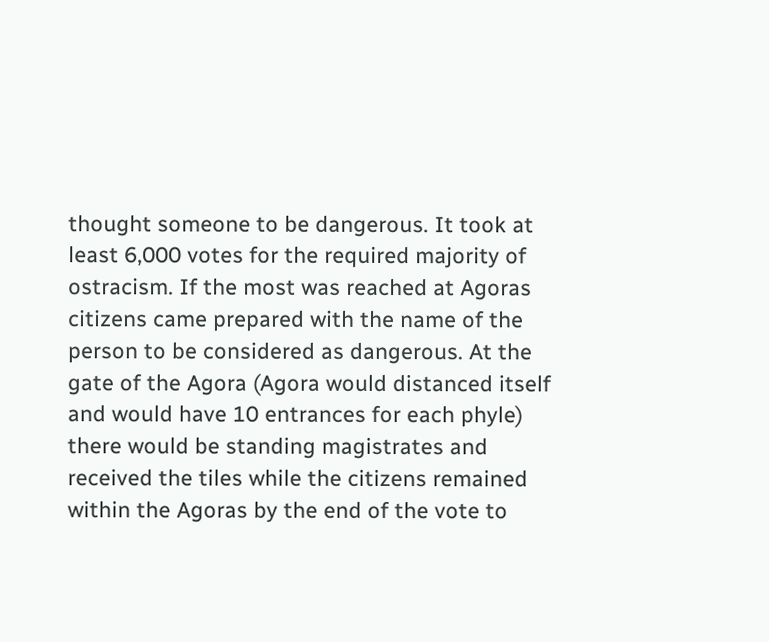thought someone to be dangerous. It took at least 6,000 votes for the required majority of ostracism. If the most was reached at Agoras citizens came prepared with the name of the person to be considered as dangerous. At the gate of the Agora (Agora would distanced itself and would have 10 entrances for each phyle) there would be standing magistrates and received the tiles while the citizens remained within the Agoras by the end of the vote to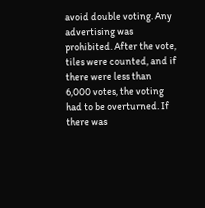avoid double voting. Any advertising was prohibited. After the vote, tiles were counted, and if there were less than 6,000 votes, the voting had to be overturned. If there was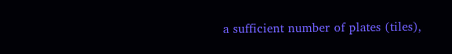a sufficient number of plates (tiles),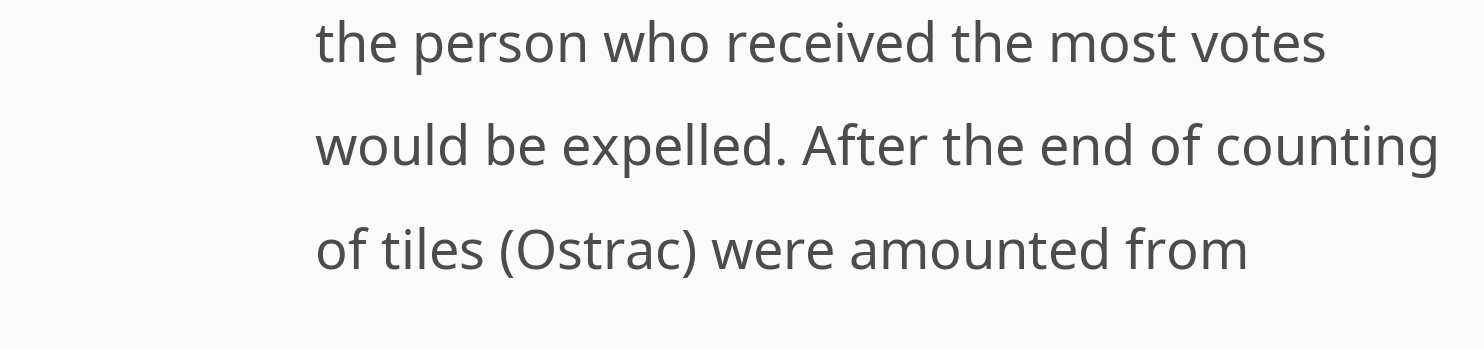the person who received the most votes would be expelled. After the end of counting of tiles (Ostrac) were amounted from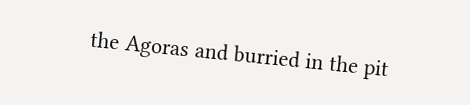the Agoras and burried in the pit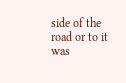side of the road or to it was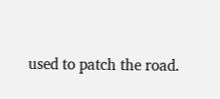used to patch the road.